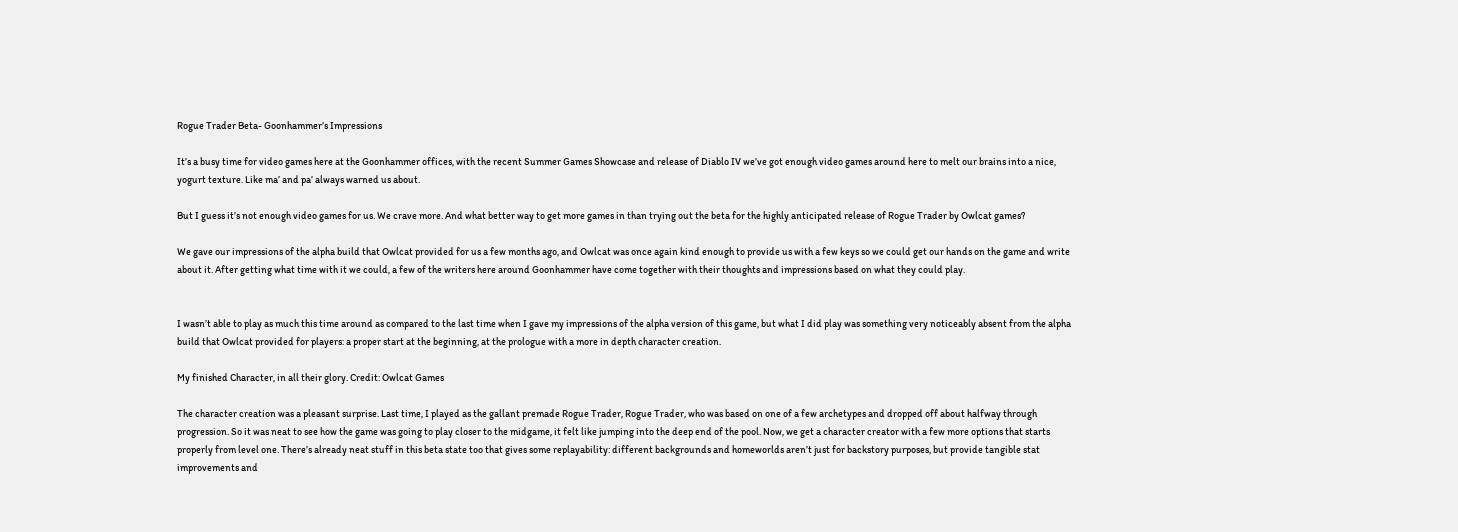Rogue Trader Beta- Goonhammer’s Impressions

It’s a busy time for video games here at the Goonhammer offices, with the recent Summer Games Showcase and release of Diablo IV we’ve got enough video games around here to melt our brains into a nice, yogurt texture. Like ma’ and pa’ always warned us about.

But I guess it’s not enough video games for us. We crave more. And what better way to get more games in than trying out the beta for the highly anticipated release of Rogue Trader by Owlcat games?

We gave our impressions of the alpha build that Owlcat provided for us a few months ago, and Owlcat was once again kind enough to provide us with a few keys so we could get our hands on the game and write about it. After getting what time with it we could, a few of the writers here around Goonhammer have come together with their thoughts and impressions based on what they could play.


I wasn’t able to play as much this time around as compared to the last time when I gave my impressions of the alpha version of this game, but what I did play was something very noticeably absent from the alpha build that Owlcat provided for players: a proper start at the beginning, at the prologue with a more in depth character creation.

My finished Character, in all their glory. Credit: Owlcat Games

The character creation was a pleasant surprise. Last time, I played as the gallant premade Rogue Trader, Rogue Trader, who was based on one of a few archetypes and dropped off about halfway through progression. So it was neat to see how the game was going to play closer to the midgame, it felt like jumping into the deep end of the pool. Now, we get a character creator with a few more options that starts properly from level one. There’s already neat stuff in this beta state too that gives some replayability: different backgrounds and homeworlds aren’t just for backstory purposes, but provide tangible stat improvements and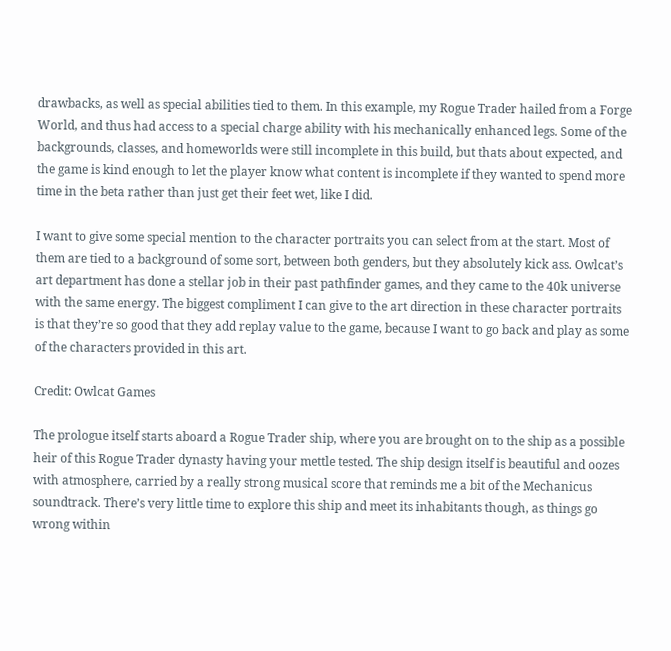drawbacks, as well as special abilities tied to them. In this example, my Rogue Trader hailed from a Forge World, and thus had access to a special charge ability with his mechanically enhanced legs. Some of the backgrounds, classes, and homeworlds were still incomplete in this build, but thats about expected, and the game is kind enough to let the player know what content is incomplete if they wanted to spend more time in the beta rather than just get their feet wet, like I did.

I want to give some special mention to the character portraits you can select from at the start. Most of them are tied to a background of some sort, between both genders, but they absolutely kick ass. Owlcat’s art department has done a stellar job in their past pathfinder games, and they came to the 40k universe with the same energy. The biggest compliment I can give to the art direction in these character portraits is that they’re so good that they add replay value to the game, because I want to go back and play as some of the characters provided in this art.

Credit: Owlcat Games

The prologue itself starts aboard a Rogue Trader ship, where you are brought on to the ship as a possible heir of this Rogue Trader dynasty having your mettle tested. The ship design itself is beautiful and oozes with atmosphere, carried by a really strong musical score that reminds me a bit of the Mechanicus soundtrack. There’s very little time to explore this ship and meet its inhabitants though, as things go wrong within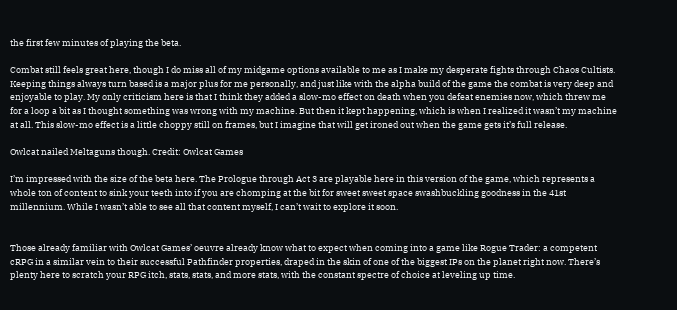the first few minutes of playing the beta.

Combat still feels great here, though I do miss all of my midgame options available to me as I make my desperate fights through Chaos Cultists. Keeping things always turn based is a major plus for me personally, and just like with the alpha build of the game the combat is very deep and enjoyable to play. My only criticism here is that I think they added a slow-mo effect on death when you defeat enemies now, which threw me for a loop a bit as I thought something was wrong with my machine. But then it kept happening, which is when I realized it wasn’t my machine at all. This slow-mo effect is a little choppy still on frames, but I imagine that will get ironed out when the game gets it’s full release.

Owlcat nailed Meltaguns though. Credit: Owlcat Games

I’m impressed with the size of the beta here. The Prologue through Act 3 are playable here in this version of the game, which represents a whole ton of content to sink your teeth into if you are chomping at the bit for sweet sweet space swashbuckling goodness in the 41st millennium. While I wasn’t able to see all that content myself, I can’t wait to explore it soon.


Those already familiar with Owlcat Games’ oeuvre already know what to expect when coming into a game like Rogue Trader: a competent cRPG in a similar vein to their successful Pathfinder properties, draped in the skin of one of the biggest IPs on the planet right now. There’s plenty here to scratch your RPG itch, stats, stats, and more stats, with the constant spectre of choice at leveling up time.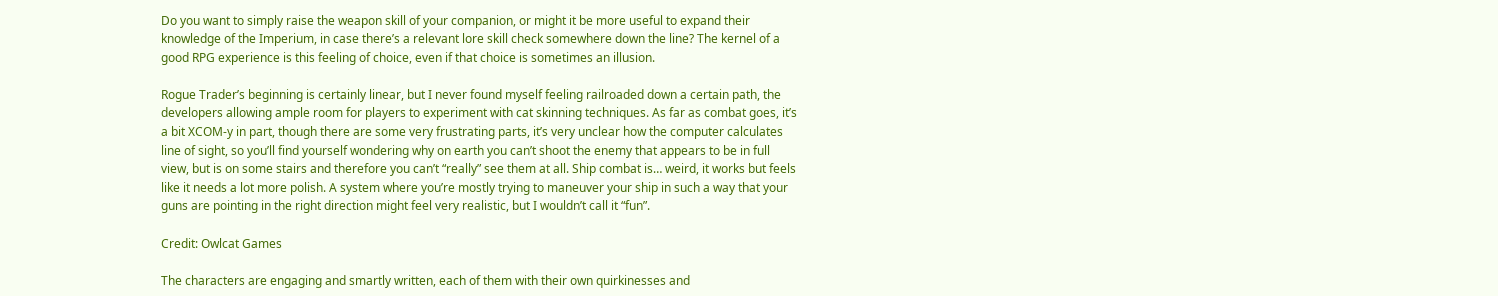Do you want to simply raise the weapon skill of your companion, or might it be more useful to expand their knowledge of the Imperium, in case there’s a relevant lore skill check somewhere down the line? The kernel of a good RPG experience is this feeling of choice, even if that choice is sometimes an illusion.

Rogue Trader’s beginning is certainly linear, but I never found myself feeling railroaded down a certain path, the developers allowing ample room for players to experiment with cat skinning techniques. As far as combat goes, it’s a bit XCOM-y in part, though there are some very frustrating parts, it’s very unclear how the computer calculates line of sight, so you’ll find yourself wondering why on earth you can’t shoot the enemy that appears to be in full view, but is on some stairs and therefore you can’t “really” see them at all. Ship combat is… weird, it works but feels like it needs a lot more polish. A system where you’re mostly trying to maneuver your ship in such a way that your guns are pointing in the right direction might feel very realistic, but I wouldn’t call it “fun”.

Credit: Owlcat Games

The characters are engaging and smartly written, each of them with their own quirkinesses and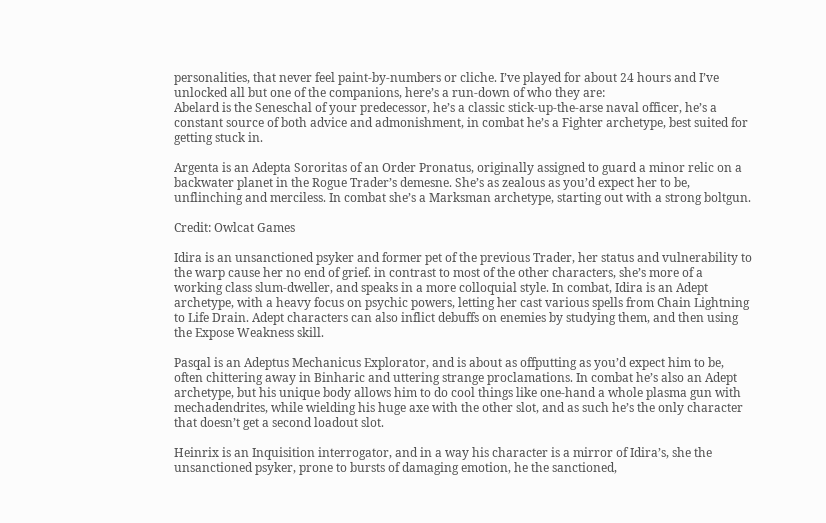personalities, that never feel paint-by-numbers or cliche. I’ve played for about 24 hours and I’ve unlocked all but one of the companions, here’s a run-down of who they are:
Abelard is the Seneschal of your predecessor, he’s a classic stick-up-the-arse naval officer, he’s a constant source of both advice and admonishment, in combat he’s a Fighter archetype, best suited for getting stuck in.

Argenta is an Adepta Sororitas of an Order Pronatus, originally assigned to guard a minor relic on a backwater planet in the Rogue Trader’s demesne. She’s as zealous as you’d expect her to be, unflinching and merciless. In combat she’s a Marksman archetype, starting out with a strong boltgun.

Credit: Owlcat Games

Idira is an unsanctioned psyker and former pet of the previous Trader, her status and vulnerability to the warp cause her no end of grief. in contrast to most of the other characters, she’s more of a working class slum-dweller, and speaks in a more colloquial style. In combat, Idira is an Adept archetype, with a heavy focus on psychic powers, letting her cast various spells from Chain Lightning to Life Drain. Adept characters can also inflict debuffs on enemies by studying them, and then using the Expose Weakness skill.

Pasqal is an Adeptus Mechanicus Explorator, and is about as offputting as you’d expect him to be, often chittering away in Binharic and uttering strange proclamations. In combat he’s also an Adept archetype, but his unique body allows him to do cool things like one-hand a whole plasma gun with mechadendrites, while wielding his huge axe with the other slot, and as such he’s the only character that doesn’t get a second loadout slot.

Heinrix is an Inquisition interrogator, and in a way his character is a mirror of Idira’s, she the unsanctioned psyker, prone to bursts of damaging emotion, he the sanctioned,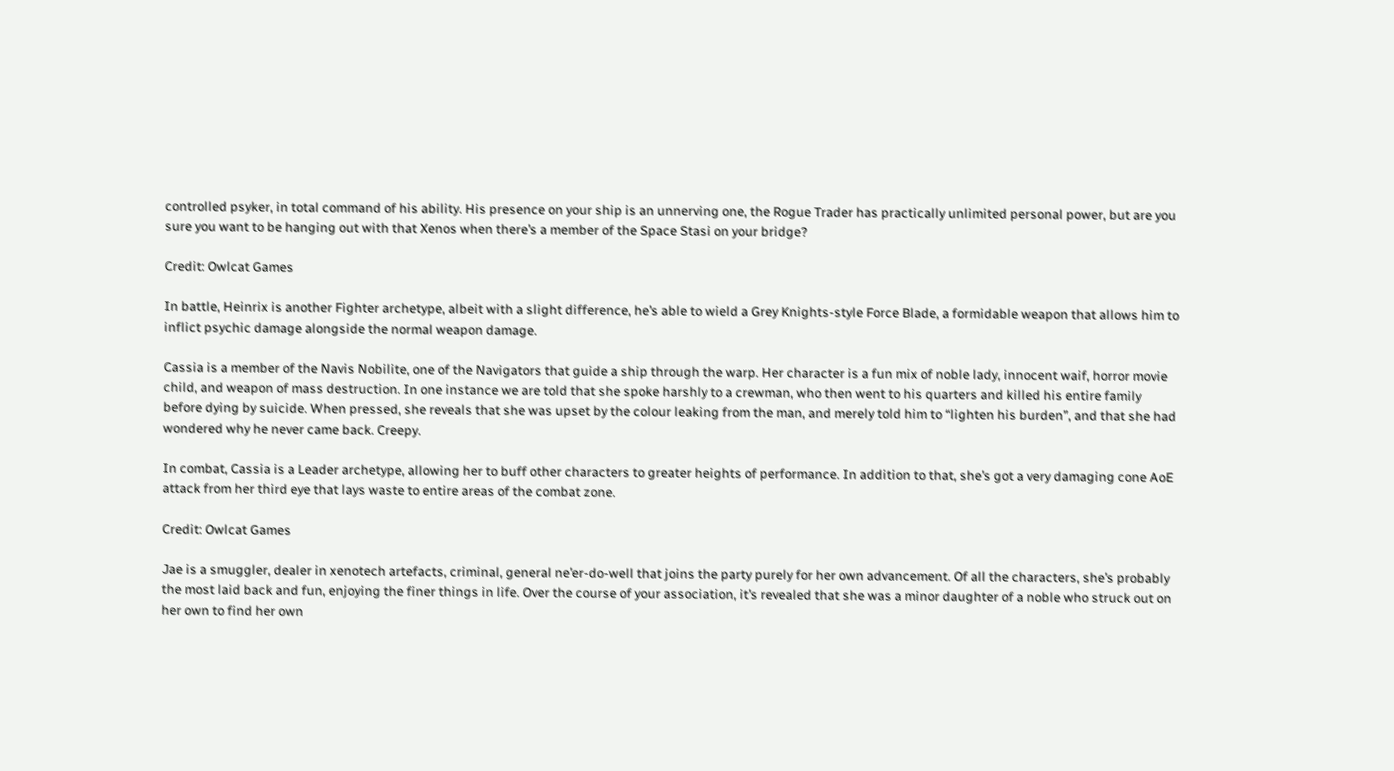controlled psyker, in total command of his ability. His presence on your ship is an unnerving one, the Rogue Trader has practically unlimited personal power, but are you sure you want to be hanging out with that Xenos when there’s a member of the Space Stasi on your bridge?

Credit: Owlcat Games

In battle, Heinrix is another Fighter archetype, albeit with a slight difference, he’s able to wield a Grey Knights-style Force Blade, a formidable weapon that allows him to inflict psychic damage alongside the normal weapon damage.

Cassia is a member of the Navis Nobilite, one of the Navigators that guide a ship through the warp. Her character is a fun mix of noble lady, innocent waif, horror movie child, and weapon of mass destruction. In one instance we are told that she spoke harshly to a crewman, who then went to his quarters and killed his entire family before dying by suicide. When pressed, she reveals that she was upset by the colour leaking from the man, and merely told him to “lighten his burden”, and that she had wondered why he never came back. Creepy.

In combat, Cassia is a Leader archetype, allowing her to buff other characters to greater heights of performance. In addition to that, she’s got a very damaging cone AoE attack from her third eye that lays waste to entire areas of the combat zone.

Credit: Owlcat Games

Jae is a smuggler, dealer in xenotech artefacts, criminal, general ne’er-do-well that joins the party purely for her own advancement. Of all the characters, she’s probably the most laid back and fun, enjoying the finer things in life. Over the course of your association, it’s revealed that she was a minor daughter of a noble who struck out on her own to find her own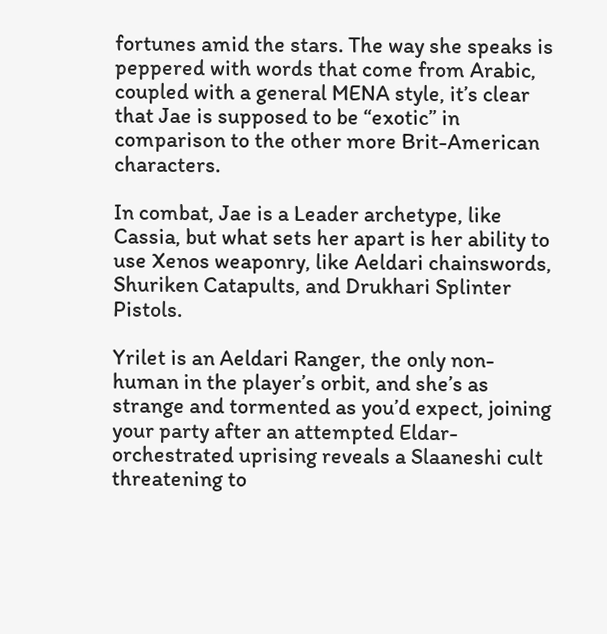fortunes amid the stars. The way she speaks is peppered with words that come from Arabic, coupled with a general MENA style, it’s clear that Jae is supposed to be “exotic” in comparison to the other more Brit-American characters.

In combat, Jae is a Leader archetype, like Cassia, but what sets her apart is her ability to use Xenos weaponry, like Aeldari chainswords, Shuriken Catapults, and Drukhari Splinter Pistols.

Yrilet is an Aeldari Ranger, the only non-human in the player’s orbit, and she’s as strange and tormented as you’d expect, joining your party after an attempted Eldar-orchestrated uprising reveals a Slaaneshi cult threatening to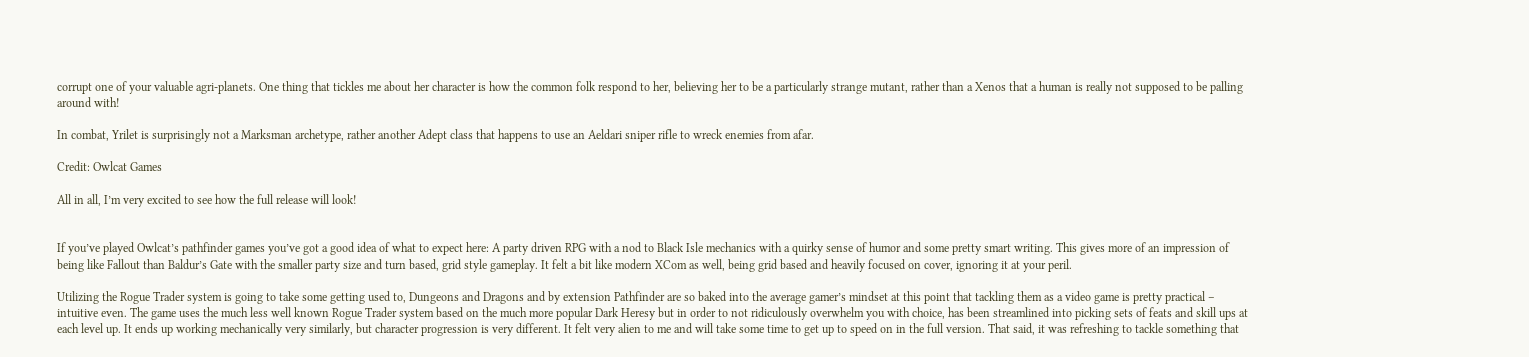corrupt one of your valuable agri-planets. One thing that tickles me about her character is how the common folk respond to her, believing her to be a particularly strange mutant, rather than a Xenos that a human is really not supposed to be palling around with!

In combat, Yrilet is surprisingly not a Marksman archetype, rather another Adept class that happens to use an Aeldari sniper rifle to wreck enemies from afar.

Credit: Owlcat Games

All in all, I’m very excited to see how the full release will look!


If you’ve played Owlcat’s pathfinder games you’ve got a good idea of what to expect here: A party driven RPG with a nod to Black Isle mechanics with a quirky sense of humor and some pretty smart writing. This gives more of an impression of being like Fallout than Baldur’s Gate with the smaller party size and turn based, grid style gameplay. It felt a bit like modern XCom as well, being grid based and heavily focused on cover, ignoring it at your peril.

Utilizing the Rogue Trader system is going to take some getting used to, Dungeons and Dragons and by extension Pathfinder are so baked into the average gamer’s mindset at this point that tackling them as a video game is pretty practical – intuitive even. The game uses the much less well known Rogue Trader system based on the much more popular Dark Heresy but in order to not ridiculously overwhelm you with choice, has been streamlined into picking sets of feats and skill ups at each level up. It ends up working mechanically very similarly, but character progression is very different. It felt very alien to me and will take some time to get up to speed on in the full version. That said, it was refreshing to tackle something that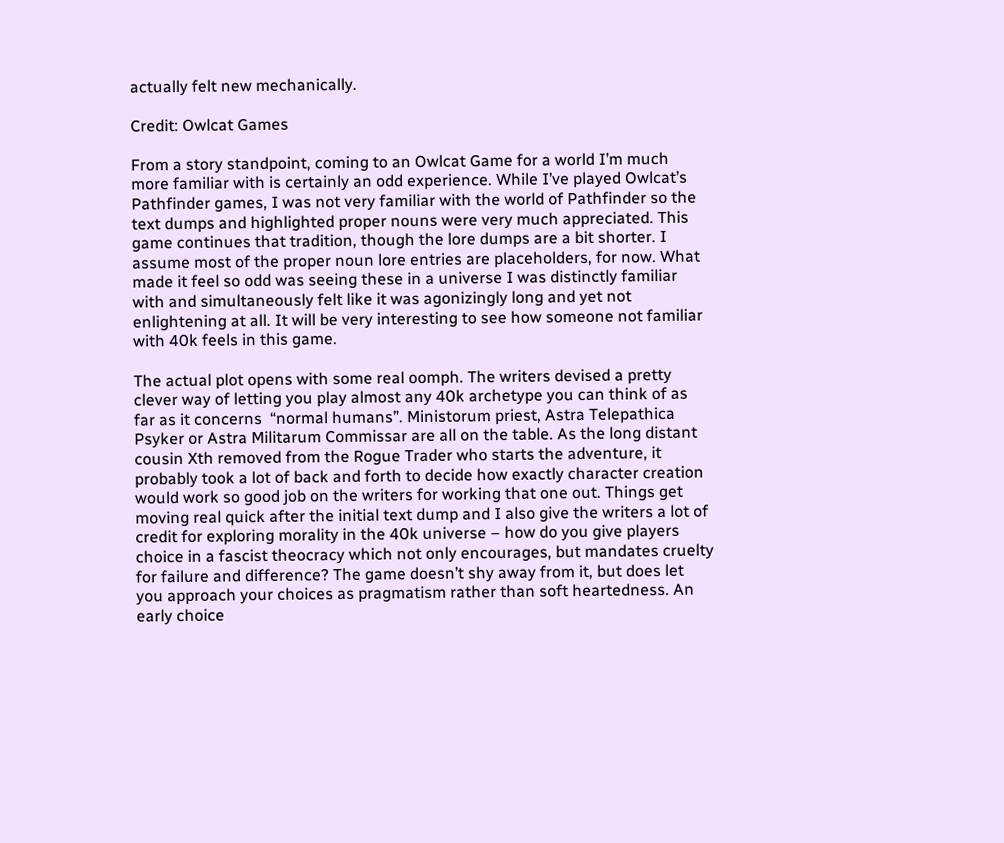actually felt new mechanically.

Credit: Owlcat Games

From a story standpoint, coming to an Owlcat Game for a world I’m much more familiar with is certainly an odd experience. While I’ve played Owlcat’s Pathfinder games, I was not very familiar with the world of Pathfinder so the text dumps and highlighted proper nouns were very much appreciated. This game continues that tradition, though the lore dumps are a bit shorter. I assume most of the proper noun lore entries are placeholders, for now. What made it feel so odd was seeing these in a universe I was distinctly familiar with and simultaneously felt like it was agonizingly long and yet not enlightening at all. It will be very interesting to see how someone not familiar with 40k feels in this game.

The actual plot opens with some real oomph. The writers devised a pretty clever way of letting you play almost any 40k archetype you can think of as far as it concerns  “normal humans”. Ministorum priest, Astra Telepathica Psyker or Astra Militarum Commissar are all on the table. As the long distant cousin Xth removed from the Rogue Trader who starts the adventure, it probably took a lot of back and forth to decide how exactly character creation would work so good job on the writers for working that one out. Things get moving real quick after the initial text dump and I also give the writers a lot of credit for exploring morality in the 40k universe – how do you give players choice in a fascist theocracy which not only encourages, but mandates cruelty for failure and difference? The game doesn’t shy away from it, but does let you approach your choices as pragmatism rather than soft heartedness. An early choice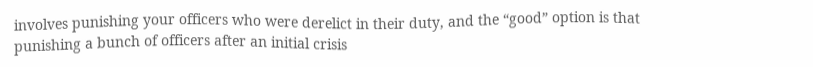involves punishing your officers who were derelict in their duty, and the “good” option is that punishing a bunch of officers after an initial crisis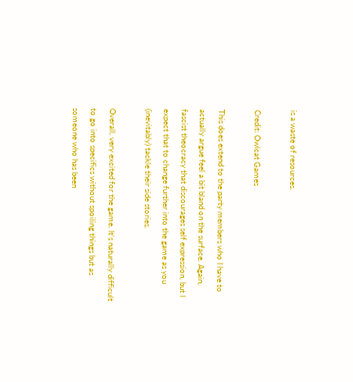is a waste of resources.

Credit: Owlcat Games

This does extend to the party members who I have to actually argue feel a bit bland on the surface. Again, fascist theocracy that discourages self expression, but I expect that to change further into the game as you (inevitably) tackle their side stories.

Overall, very excited for the game. It’s naturally difficult to go into specifics without spoiling things but as someone who has been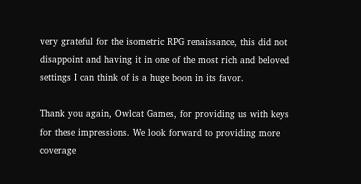very grateful for the isometric RPG renaissance, this did not disappoint and having it in one of the most rich and beloved settings I can think of is a huge boon in its favor.

Thank you again, Owlcat Games, for providing us with keys for these impressions. We look forward to providing more coverage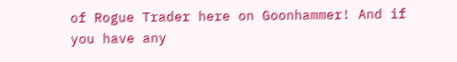of Rogue Trader here on Goonhammer! And if you have any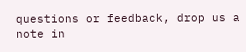questions or feedback, drop us a note in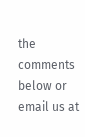the comments below or email us at